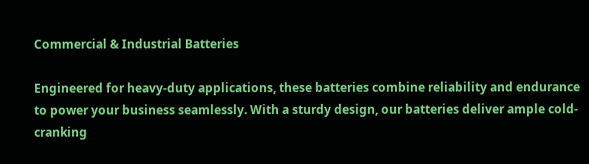Commercial & Industrial Batteries

Engineered for heavy-duty applications, these batteries combine reliability and endurance to power your business seamlessly. With a sturdy design, our batteries deliver ample cold-cranking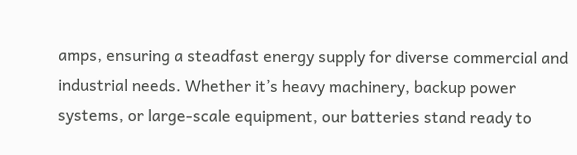amps, ensuring a steadfast energy supply for diverse commercial and industrial needs. Whether it’s heavy machinery, backup power systems, or large-scale equipment, our batteries stand ready to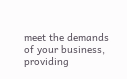meet the demands of your business, providing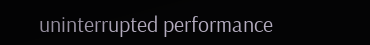uninterrupted performance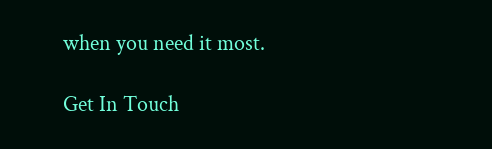when you need it most.

Get In Touch